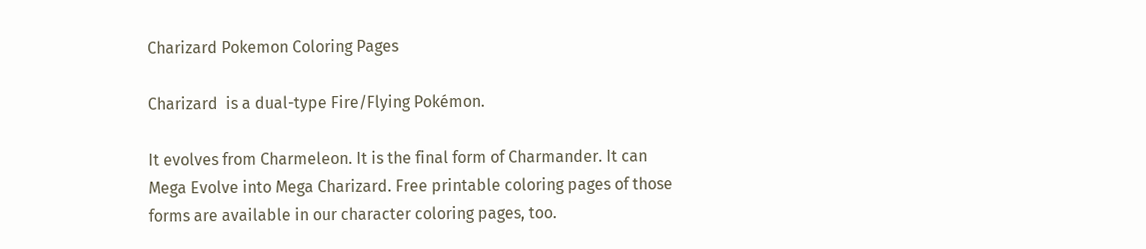Charizard Pokemon Coloring Pages

Charizard  is a dual-type Fire/Flying Pokémon.

It evolves from Charmeleon. It is the final form of Charmander. It can Mega Evolve into Mega Charizard. Free printable coloring pages of those forms are available in our character coloring pages, too.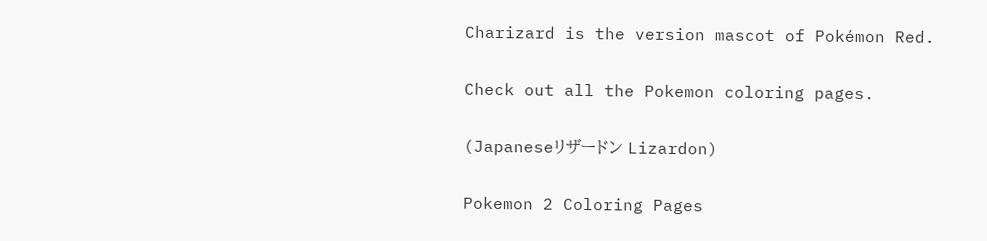Charizard is the version mascot of Pokémon Red.

Check out all the Pokemon coloring pages.

(Japaneseリザードン Lizardon)

Pokemon 2 Coloring Pages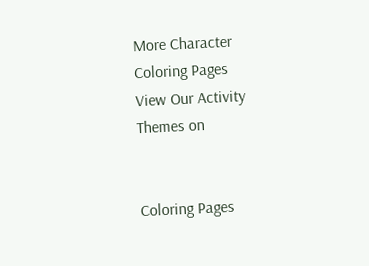More Character Coloring Pages
View Our Activity Themes on


Coloring Pages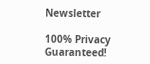Newsletter

100% Privacy Guaranteed!